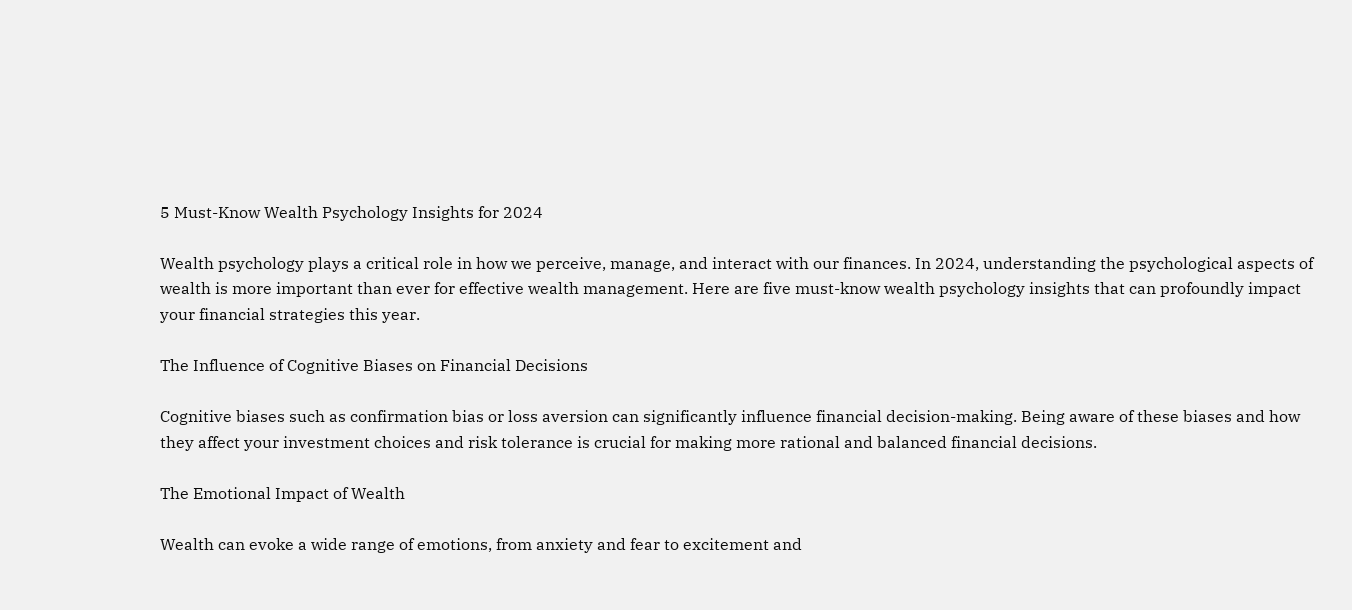5 Must-Know Wealth Psychology Insights for 2024

Wealth psychology plays a critical role in how we perceive, manage, and interact with our finances. In 2024, understanding the psychological aspects of wealth is more important than ever for effective wealth management. Here are five must-know wealth psychology insights that can profoundly impact your financial strategies this year.

The Influence of Cognitive Biases on Financial Decisions

Cognitive biases such as confirmation bias or loss aversion can significantly influence financial decision-making. Being aware of these biases and how they affect your investment choices and risk tolerance is crucial for making more rational and balanced financial decisions.

The Emotional Impact of Wealth

Wealth can evoke a wide range of emotions, from anxiety and fear to excitement and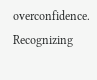overconfidence. Recognizing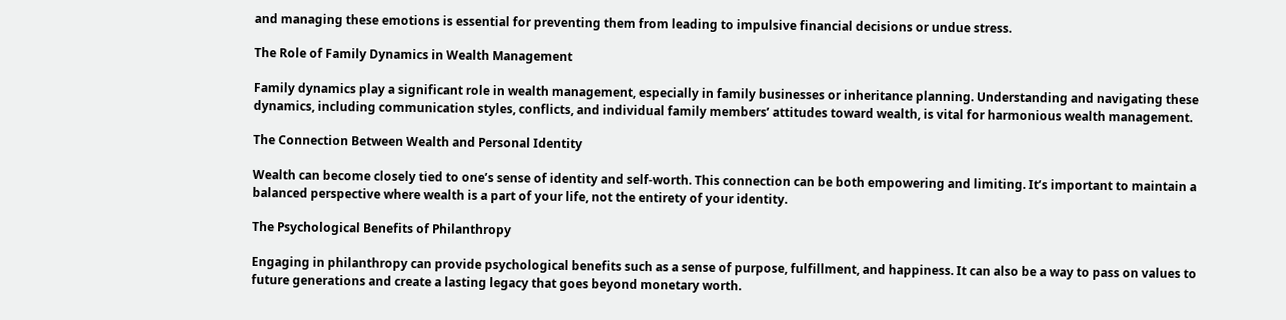and managing these emotions is essential for preventing them from leading to impulsive financial decisions or undue stress.

The Role of Family Dynamics in Wealth Management

Family dynamics play a significant role in wealth management, especially in family businesses or inheritance planning. Understanding and navigating these dynamics, including communication styles, conflicts, and individual family members’ attitudes toward wealth, is vital for harmonious wealth management.

The Connection Between Wealth and Personal Identity

Wealth can become closely tied to one’s sense of identity and self-worth. This connection can be both empowering and limiting. It’s important to maintain a balanced perspective where wealth is a part of your life, not the entirety of your identity.

The Psychological Benefits of Philanthropy

Engaging in philanthropy can provide psychological benefits such as a sense of purpose, fulfillment, and happiness. It can also be a way to pass on values to future generations and create a lasting legacy that goes beyond monetary worth.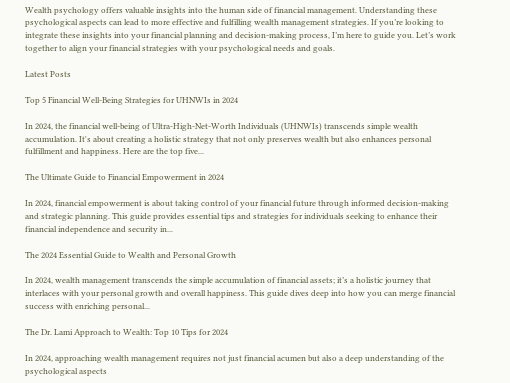Wealth psychology offers valuable insights into the human side of financial management. Understanding these psychological aspects can lead to more effective and fulfilling wealth management strategies. If you’re looking to integrate these insights into your financial planning and decision-making process, I’m here to guide you. Let’s work together to align your financial strategies with your psychological needs and goals.

Latest Posts

Top 5 Financial Well-Being Strategies for UHNWIs in 2024

In 2024, the financial well-being of Ultra-High-Net-Worth Individuals (UHNWIs) transcends simple wealth accumulation. It's about creating a holistic strategy that not only preserves wealth but also enhances personal fulfillment and happiness. Here are the top five...

The Ultimate Guide to Financial Empowerment in 2024

In 2024, financial empowerment is about taking control of your financial future through informed decision-making and strategic planning. This guide provides essential tips and strategies for individuals seeking to enhance their financial independence and security in...

The 2024 Essential Guide to Wealth and Personal Growth

In 2024, wealth management transcends the simple accumulation of financial assets; it’s a holistic journey that interlaces with your personal growth and overall happiness. This guide dives deep into how you can merge financial success with enriching personal...

The Dr. Lami Approach to Wealth: Top 10 Tips for 2024

In 2024, approaching wealth management requires not just financial acumen but also a deep understanding of the psychological aspects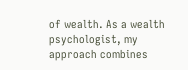of wealth. As a wealth psychologist, my approach combines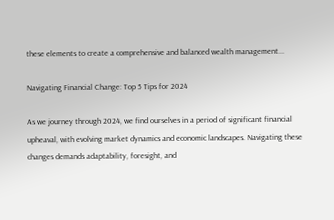these elements to create a comprehensive and balanced wealth management...

Navigating Financial Change: Top 5 Tips for 2024

As we journey through 2024, we find ourselves in a period of significant financial upheaval, with evolving market dynamics and economic landscapes. Navigating these changes demands adaptability, foresight, and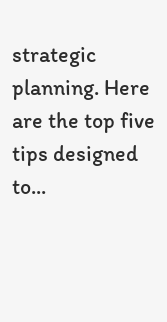strategic planning. Here are the top five tips designed to...